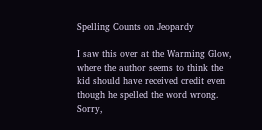Spelling Counts on Jeopardy

I saw this over at the Warming Glow, where the author seems to think the kid should have received credit even though he spelled the word wrong.  Sorry,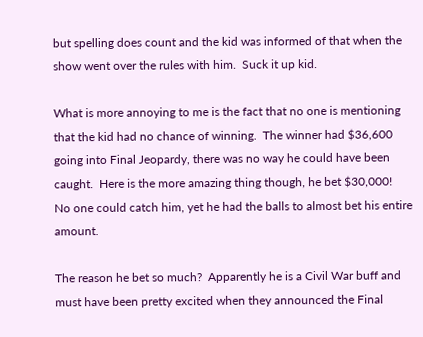but spelling does count and the kid was informed of that when the show went over the rules with him.  Suck it up kid.

What is more annoying to me is the fact that no one is mentioning that the kid had no chance of winning.  The winner had $36,600 going into Final Jeopardy, there was no way he could have been caught.  Here is the more amazing thing though, he bet $30,000!  No one could catch him, yet he had the balls to almost bet his entire amount.

The reason he bet so much?  Apparently he is a Civil War buff and must have been pretty excited when they announced the Final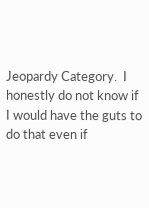Jeopardy Category.  I honestly do not know if I would have the guts to do that even if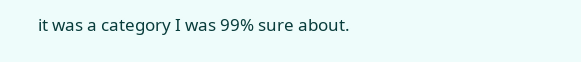it was a category I was 99% sure about.